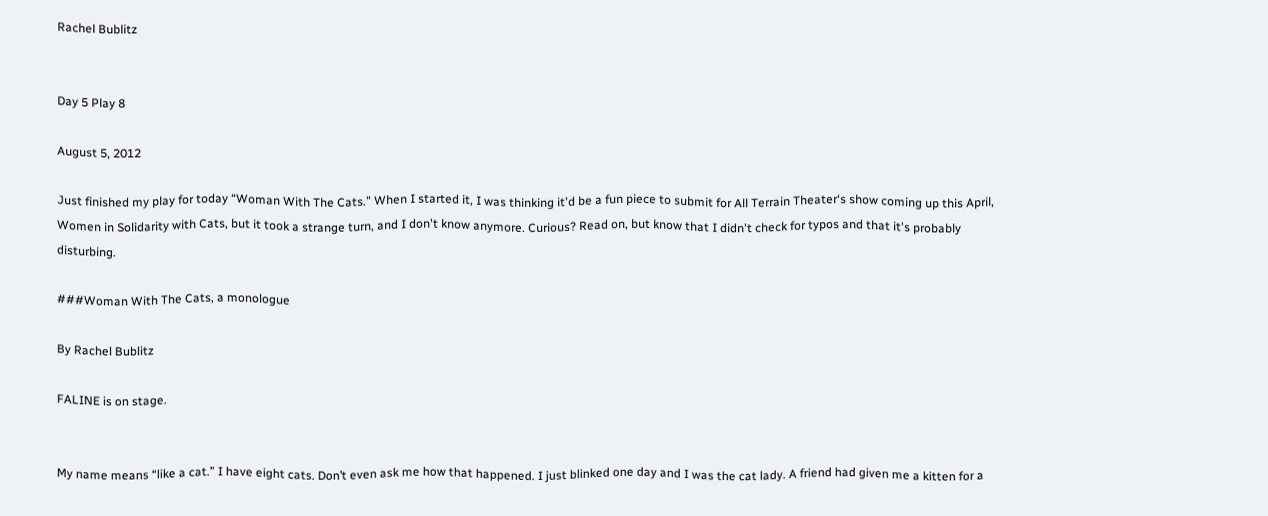Rachel Bublitz


Day 5 Play 8

August 5, 2012

Just finished my play for today “Woman With The Cats.” When I started it, I was thinking it'd be a fun piece to submit for All Terrain Theater‘s show coming up this April, Women in Solidarity with Cats, but it took a strange turn, and I don't know anymore. Curious? Read on, but know that I didn't check for typos and that it's probably disturbing.

###Woman With The Cats, a monologue

By Rachel Bublitz

FALINE is on stage.


My name means “like a cat.” I have eight cats. Don’t even ask me how that happened. I just blinked one day and I was the cat lady. A friend had given me a kitten for a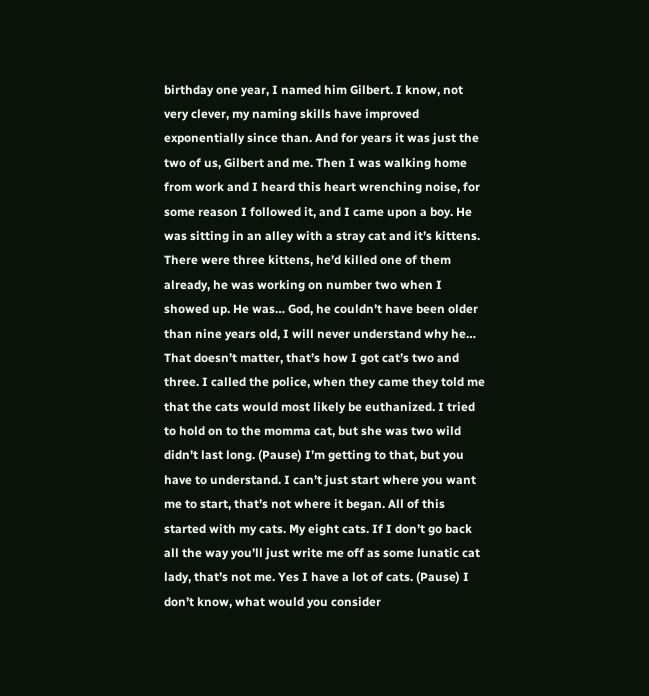birthday one year, I named him Gilbert. I know, not very clever, my naming skills have improved exponentially since than. And for years it was just the two of us, Gilbert and me. Then I was walking home from work and I heard this heart wrenching noise, for some reason I followed it, and I came upon a boy. He was sitting in an alley with a stray cat and it’s kittens. There were three kittens, he’d killed one of them already, he was working on number two when I showed up. He was… God, he couldn’t have been older than nine years old, I will never understand why he… That doesn’t matter, that’s how I got cat’s two and three. I called the police, when they came they told me that the cats would most likely be euthanized. I tried to hold on to the momma cat, but she was two wild didn’t last long. (Pause) I’m getting to that, but you have to understand. I can’t just start where you want me to start, that’s not where it began. All of this started with my cats. My eight cats. If I don’t go back all the way you’ll just write me off as some lunatic cat lady, that’s not me. Yes I have a lot of cats. (Pause) I don’t know, what would you consider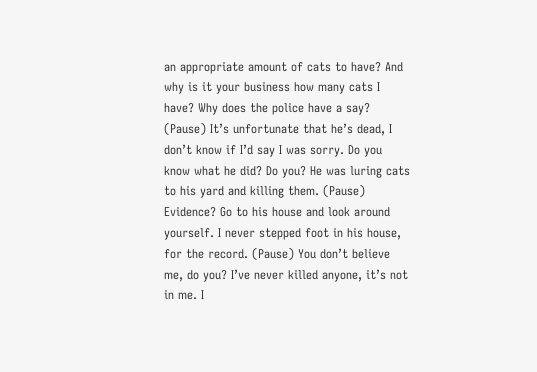an appropriate amount of cats to have? And why is it your business how many cats I have? Why does the police have a say? (Pause) It’s unfortunate that he’s dead, I don’t know if I’d say I was sorry. Do you know what he did? Do you? He was luring cats to his yard and killing them. (Pause) Evidence? Go to his house and look around yourself. I never stepped foot in his house, for the record. (Pause) You don’t believe me, do you? I’ve never killed anyone, it’s not in me. I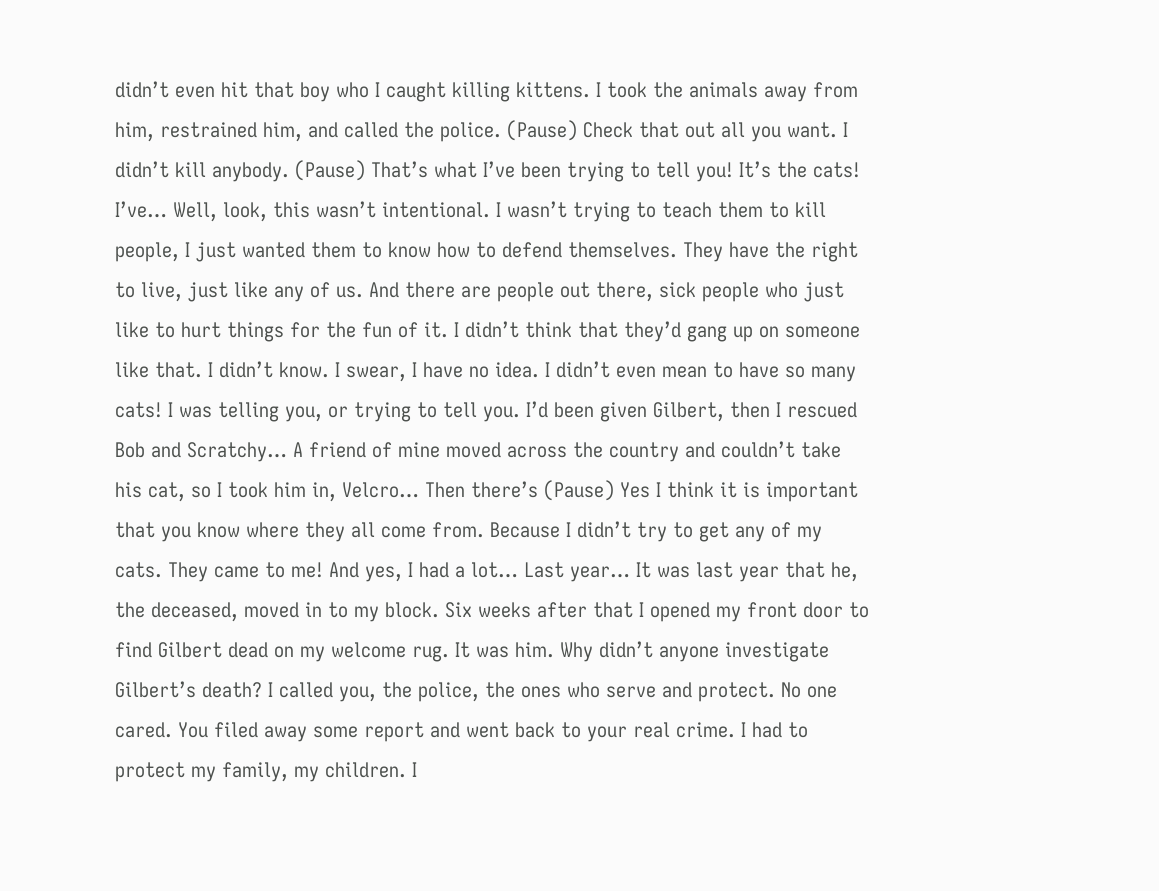didn’t even hit that boy who I caught killing kittens. I took the animals away from him, restrained him, and called the police. (Pause) Check that out all you want. I didn’t kill anybody. (Pause) That’s what I’ve been trying to tell you! It’s the cats! I’ve… Well, look, this wasn’t intentional. I wasn’t trying to teach them to kill people, I just wanted them to know how to defend themselves. They have the right to live, just like any of us. And there are people out there, sick people who just like to hurt things for the fun of it. I didn’t think that they’d gang up on someone like that. I didn’t know. I swear, I have no idea. I didn’t even mean to have so many cats! I was telling you, or trying to tell you. I’d been given Gilbert, then I rescued Bob and Scratchy… A friend of mine moved across the country and couldn’t take his cat, so I took him in, Velcro… Then there’s (Pause) Yes I think it is important that you know where they all come from. Because I didn’t try to get any of my cats. They came to me! And yes, I had a lot… Last year… It was last year that he, the deceased, moved in to my block. Six weeks after that I opened my front door to find Gilbert dead on my welcome rug. It was him. Why didn’t anyone investigate Gilbert’s death? I called you, the police, the ones who serve and protect. No one cared. You filed away some report and went back to your real crime. I had to protect my family, my children. I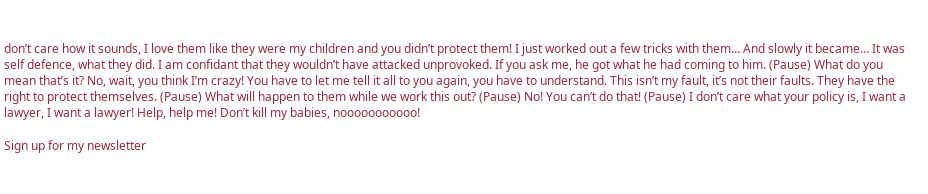don’t care how it sounds, I love them like they were my children and you didn’t protect them! I just worked out a few tricks with them… And slowly it became… It was self defence, what they did. I am confidant that they wouldn’t have attacked unprovoked. If you ask me, he got what he had coming to him. (Pause) What do you mean that’s it? No, wait, you think I’m crazy! You have to let me tell it all to you again, you have to understand. This isn’t my fault, it’s not their faults. They have the right to protect themselves. (Pause) What will happen to them while we work this out? (Pause) No! You can’t do that! (Pause) I don’t care what your policy is, I want a lawyer, I want a lawyer! Help, help me! Don’t kill my babies, nooooooooooo!

Sign up for my newsletter